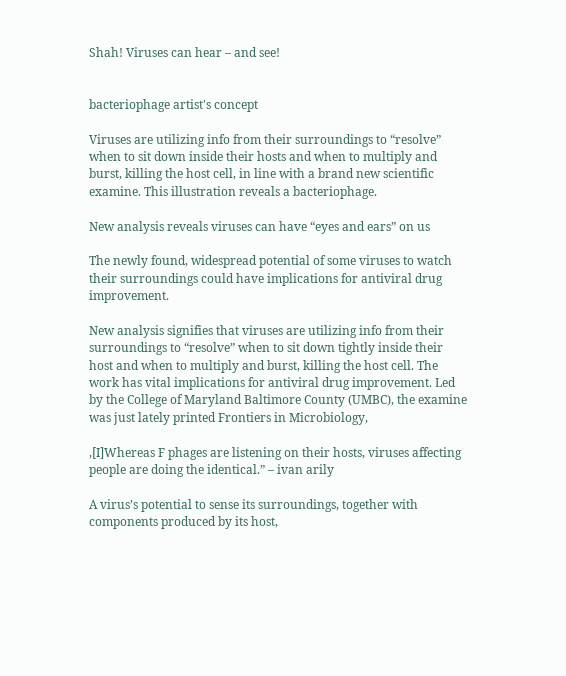Shah! Viruses can hear – and see!


bacteriophage artist's concept

Viruses are utilizing info from their surroundings to “resolve” when to sit down inside their hosts and when to multiply and burst, killing the host cell, in line with a brand new scientific examine. This illustration reveals a bacteriophage.

New analysis reveals viruses can have “eyes and ears” on us

The newly found, widespread potential of some viruses to watch their surroundings could have implications for antiviral drug improvement.

New analysis signifies that viruses are utilizing info from their surroundings to “resolve” when to sit down tightly inside their host and when to multiply and burst, killing the host cell. The work has vital implications for antiviral drug improvement. Led by the College of Maryland Baltimore County (UMBC), the examine was just lately printed Frontiers in Microbiology,

,[I]Whereas F phages are listening on their hosts, viruses affecting people are doing the identical.” – ivan arily

A virus’s potential to sense its surroundings, together with components produced by its host,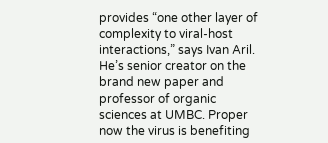provides “one other layer of complexity to viral-host interactions,” says Ivan Aril. He’s senior creator on the brand new paper and professor of organic sciences at UMBC. Proper now the virus is benefiting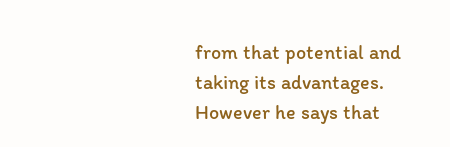from that potential and taking its advantages. However he says that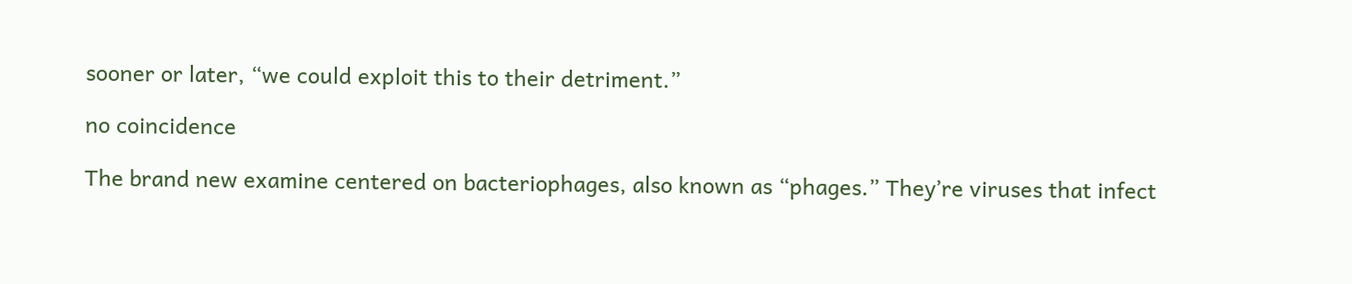sooner or later, “we could exploit this to their detriment.”

no coincidence

The brand new examine centered on bacteriophages, also known as “phages.” They’re viruses that infect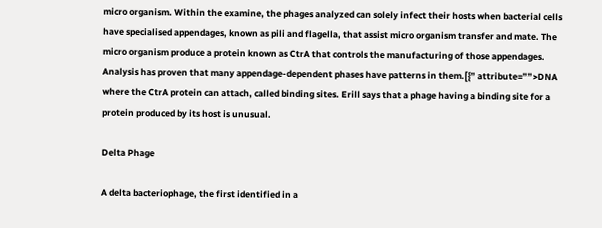micro organism. Within the examine, the phages analyzed can solely infect their hosts when bacterial cells have specialised appendages, known as pili and flagella, that assist micro organism transfer and mate. The micro organism produce a protein known as CtrA that controls the manufacturing of those appendages. Analysis has proven that many appendage-dependent phases have patterns in them.[{” attribute=””>DNA where the CtrA protein can attach, called binding sites. Erill says that a phage having a binding site for a protein produced by its host is unusual.

Delta Phage

A delta bacteriophage, the first identified in a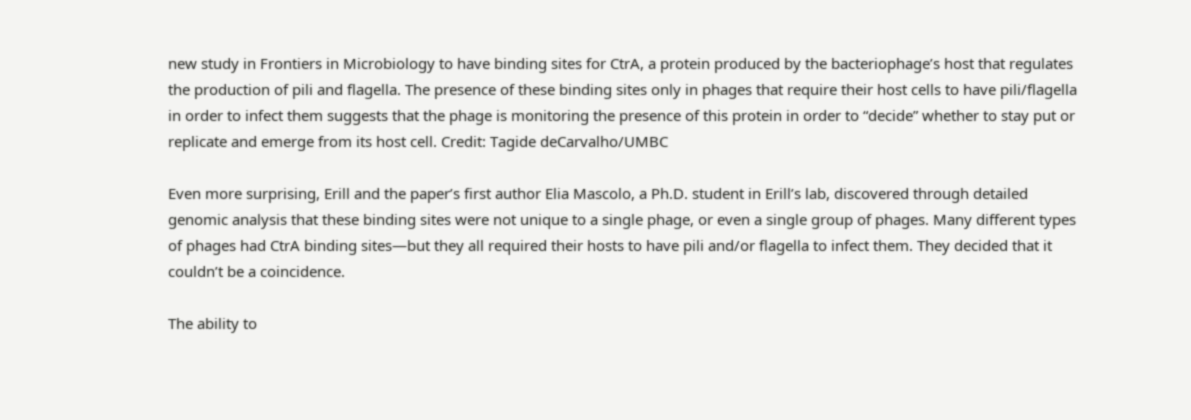new study in Frontiers in Microbiology to have binding sites for CtrA, a protein produced by the bacteriophage’s host that regulates the production of pili and flagella. The presence of these binding sites only in phages that require their host cells to have pili/flagella in order to infect them suggests that the phage is monitoring the presence of this protein in order to “decide” whether to stay put or replicate and emerge from its host cell. Credit: Tagide deCarvalho/UMBC

Even more surprising, Erill and the paper’s first author Elia Mascolo, a Ph.D. student in Erill’s lab, discovered through detailed genomic analysis that these binding sites were not unique to a single phage, or even a single group of phages. Many different types of phages had CtrA binding sites—but they all required their hosts to have pili and/or flagella to infect them. They decided that it couldn’t be a coincidence.

The ability to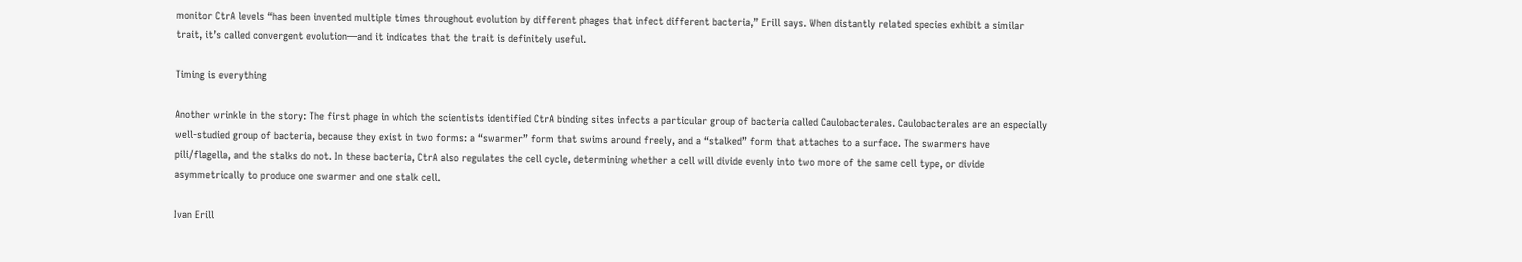monitor CtrA levels “has been invented multiple times throughout evolution by different phages that infect different bacteria,” Erill says. When distantly related species exhibit a similar trait, it’s called convergent evolution—and it indicates that the trait is definitely useful.

Timing is everything

Another wrinkle in the story: The first phage in which the scientists identified CtrA binding sites infects a particular group of bacteria called Caulobacterales. Caulobacterales are an especially well-studied group of bacteria, because they exist in two forms: a “swarmer” form that swims around freely, and a “stalked” form that attaches to a surface. The swarmers have pili/flagella, and the stalks do not. In these bacteria, CtrA also regulates the cell cycle, determining whether a cell will divide evenly into two more of the same cell type, or divide asymmetrically to produce one swarmer and one stalk cell.

Ivan Erill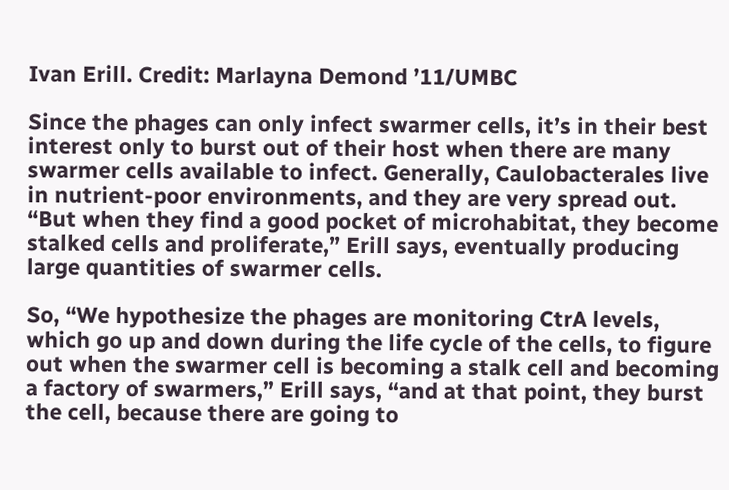Ivan Erill. Credit: Marlayna Demond ’11/UMBC

Since the phages can only infect swarmer cells, it’s in their best interest only to burst out of their host when there are many swarmer cells available to infect. Generally, Caulobacterales live in nutrient-poor environments, and they are very spread out. “But when they find a good pocket of microhabitat, they become stalked cells and proliferate,” Erill says, eventually producing large quantities of swarmer cells.

So, “We hypothesize the phages are monitoring CtrA levels, which go up and down during the life cycle of the cells, to figure out when the swarmer cell is becoming a stalk cell and becoming a factory of swarmers,” Erill says, “and at that point, they burst the cell, because there are going to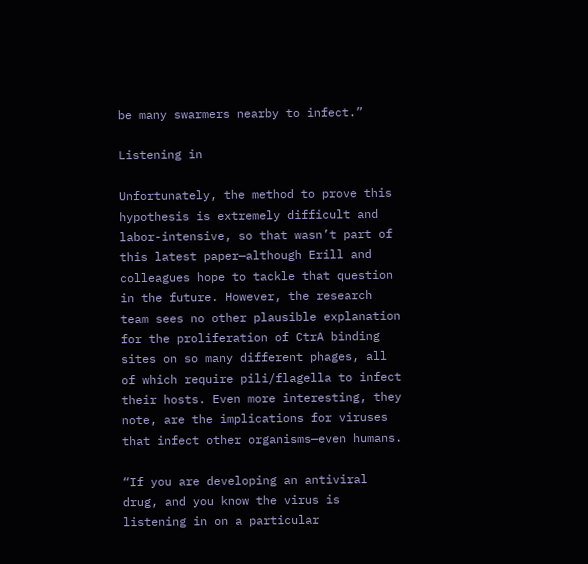be many swarmers nearby to infect.”

Listening in

Unfortunately, the method to prove this hypothesis is extremely difficult and labor-intensive, so that wasn’t part of this latest paper—although Erill and colleagues hope to tackle that question in the future. However, the research team sees no other plausible explanation for the proliferation of CtrA binding sites on so many different phages, all of which require pili/flagella to infect their hosts. Even more interesting, they note, are the implications for viruses that infect other organisms—even humans.

“If you are developing an antiviral drug, and you know the virus is listening in on a particular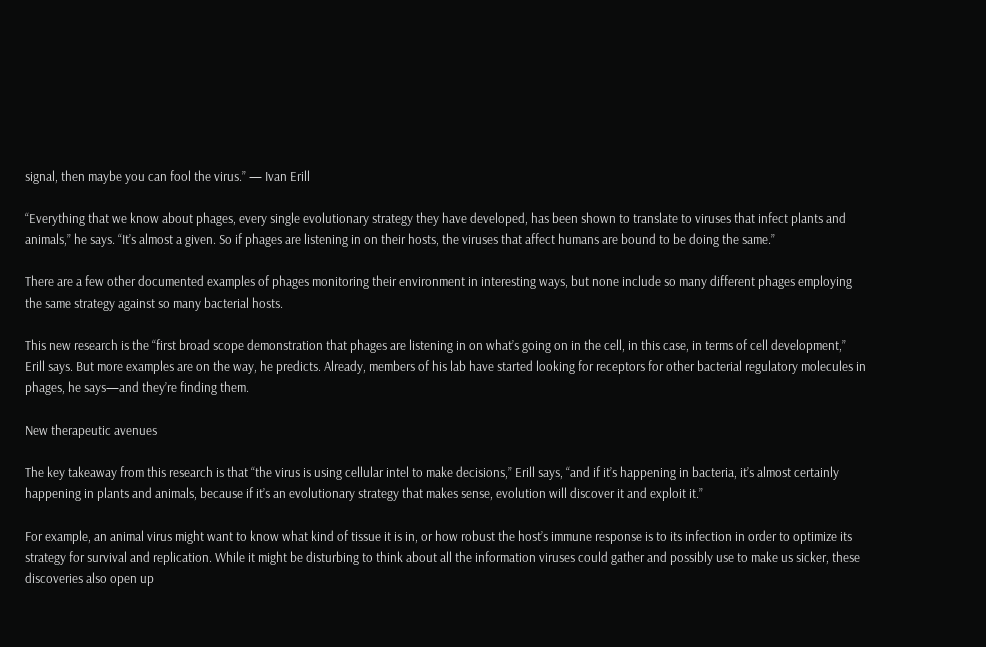signal, then maybe you can fool the virus.” — Ivan Erill

“Everything that we know about phages, every single evolutionary strategy they have developed, has been shown to translate to viruses that infect plants and animals,” he says. “It’s almost a given. So if phages are listening in on their hosts, the viruses that affect humans are bound to be doing the same.”

There are a few other documented examples of phages monitoring their environment in interesting ways, but none include so many different phages employing the same strategy against so many bacterial hosts.

This new research is the “first broad scope demonstration that phages are listening in on what’s going on in the cell, in this case, in terms of cell development,” Erill says. But more examples are on the way, he predicts. Already, members of his lab have started looking for receptors for other bacterial regulatory molecules in phages, he says—and they’re finding them.

New therapeutic avenues

The key takeaway from this research is that “the virus is using cellular intel to make decisions,” Erill says, “and if it’s happening in bacteria, it’s almost certainly happening in plants and animals, because if it’s an evolutionary strategy that makes sense, evolution will discover it and exploit it.”

For example, an animal virus might want to know what kind of tissue it is in, or how robust the host’s immune response is to its infection in order to optimize its strategy for survival and replication. While it might be disturbing to think about all the information viruses could gather and possibly use to make us sicker, these discoveries also open up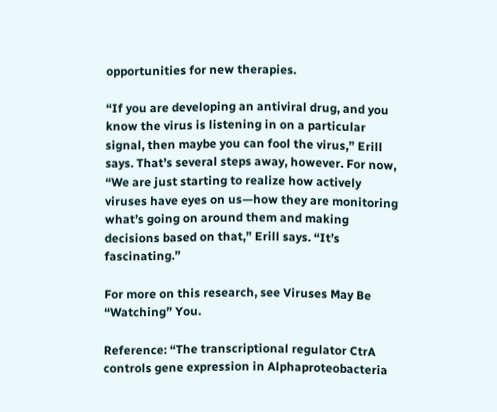opportunities for new therapies.

“If you are developing an antiviral drug, and you know the virus is listening in on a particular signal, then maybe you can fool the virus,” Erill says. That’s several steps away, however. For now, “We are just starting to realize how actively viruses have eyes on us—how they are monitoring what’s going on around them and making decisions based on that,” Erill says. “It’s fascinating.”

For more on this research, see Viruses May Be “Watching” You.

Reference: “The transcriptional regulator CtrA controls gene expression in Alphaproteobacteria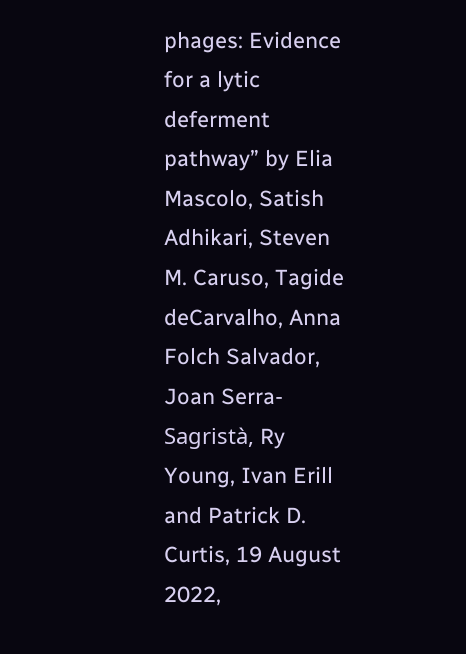phages: Evidence for a lytic deferment pathway” by Elia Mascolo, Satish Adhikari, Steven M. Caruso, Tagide deCarvalho, Anna Folch Salvador, Joan Serra-Sagristà, Ry Young, Ivan Erill and Patrick D. Curtis, 19 August 2022,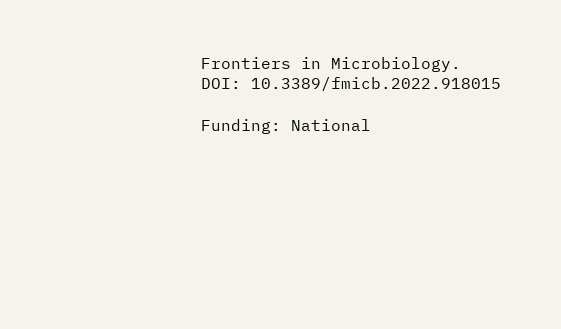Frontiers in Microbiology.
DOI: 10.3389/fmicb.2022.918015

Funding: National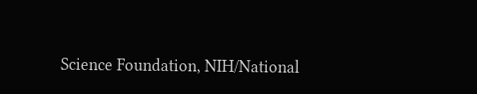Science Foundation, NIH/National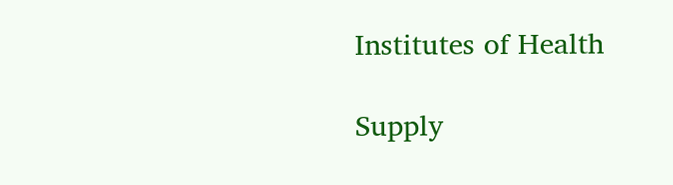Institutes of Health

Supply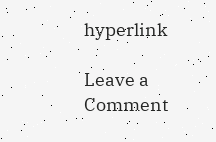hyperlink

Leave a Comment